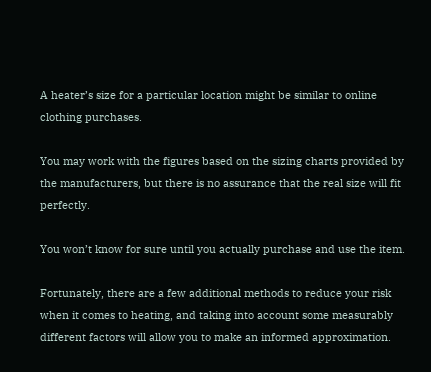A heater’s size for a particular location might be similar to online clothing purchases.

You may work with the figures based on the sizing charts provided by the manufacturers, but there is no assurance that the real size will fit perfectly.

You won’t know for sure until you actually purchase and use the item.

Fortunately, there are a few additional methods to reduce your risk when it comes to heating, and taking into account some measurably different factors will allow you to make an informed approximation.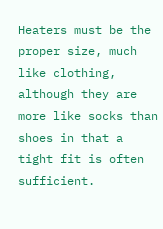Heaters must be the proper size, much like clothing, although they are more like socks than shoes in that a tight fit is often sufficient.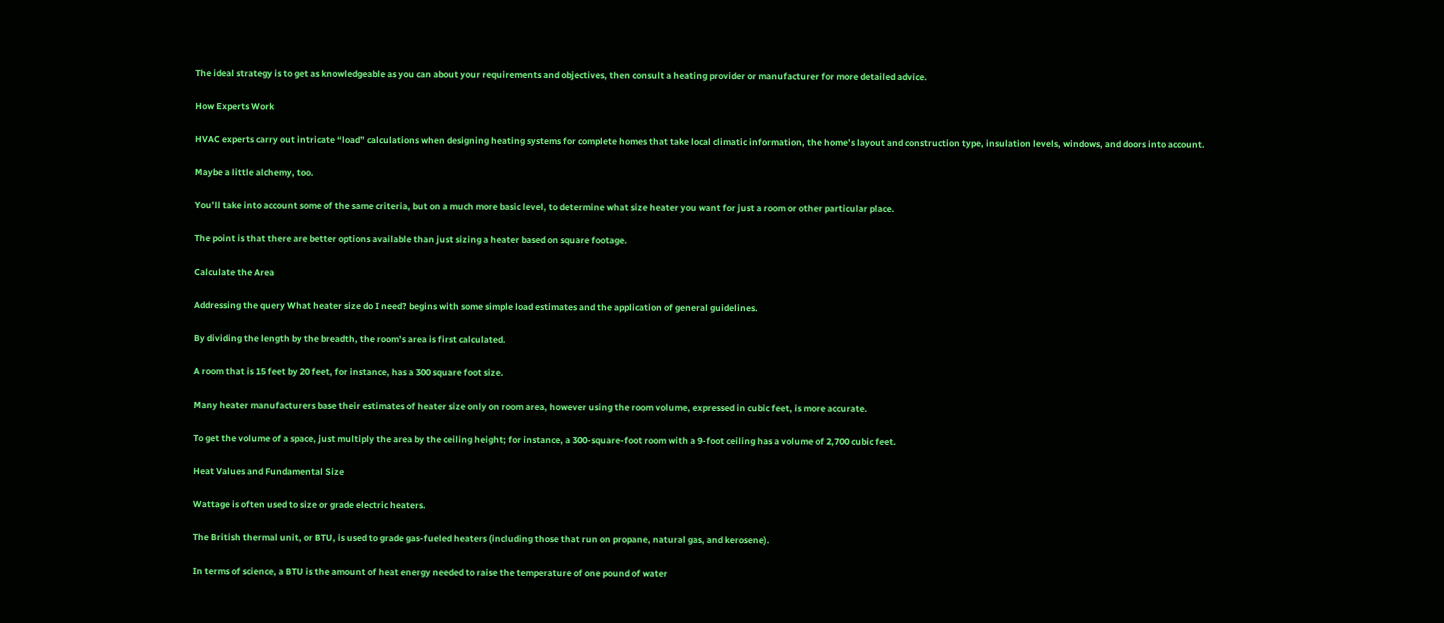The ideal strategy is to get as knowledgeable as you can about your requirements and objectives, then consult a heating provider or manufacturer for more detailed advice.

How Experts Work

HVAC experts carry out intricate “load” calculations when designing heating systems for complete homes that take local climatic information, the home’s layout and construction type, insulation levels, windows, and doors into account.

Maybe a little alchemy, too.

You’ll take into account some of the same criteria, but on a much more basic level, to determine what size heater you want for just a room or other particular place.

The point is that there are better options available than just sizing a heater based on square footage.

Calculate the Area

Addressing the query What heater size do I need? begins with some simple load estimates and the application of general guidelines.

By dividing the length by the breadth, the room’s area is first calculated.

A room that is 15 feet by 20 feet, for instance, has a 300 square foot size.

Many heater manufacturers base their estimates of heater size only on room area, however using the room volume, expressed in cubic feet, is more accurate.

To get the volume of a space, just multiply the area by the ceiling height; for instance, a 300-square-foot room with a 9-foot ceiling has a volume of 2,700 cubic feet.

Heat Values and Fundamental Size

Wattage is often used to size or grade electric heaters.

The British thermal unit, or BTU, is used to grade gas-fueled heaters (including those that run on propane, natural gas, and kerosene).

In terms of science, a BTU is the amount of heat energy needed to raise the temperature of one pound of water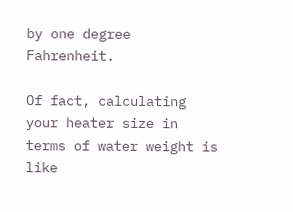by one degree Fahrenheit.

Of fact, calculating your heater size in terms of water weight is like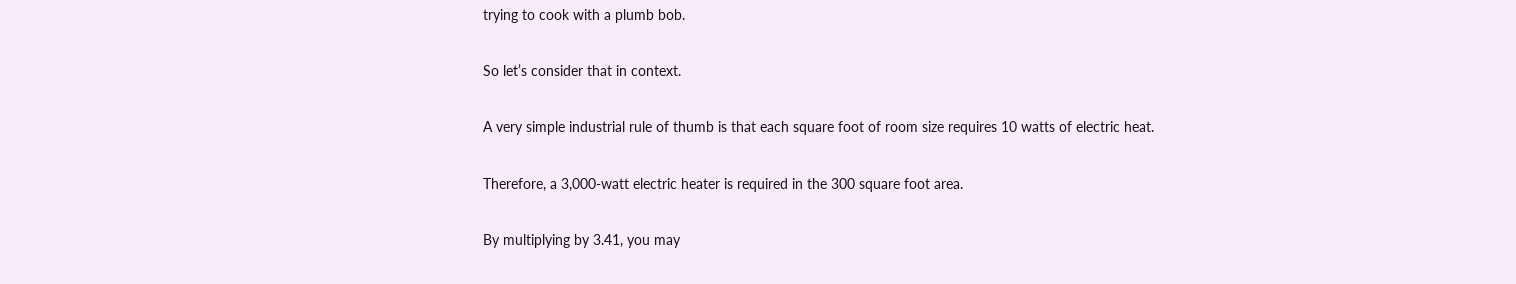trying to cook with a plumb bob.

So let’s consider that in context.

A very simple industrial rule of thumb is that each square foot of room size requires 10 watts of electric heat.

Therefore, a 3,000-watt electric heater is required in the 300 square foot area.

By multiplying by 3.41, you may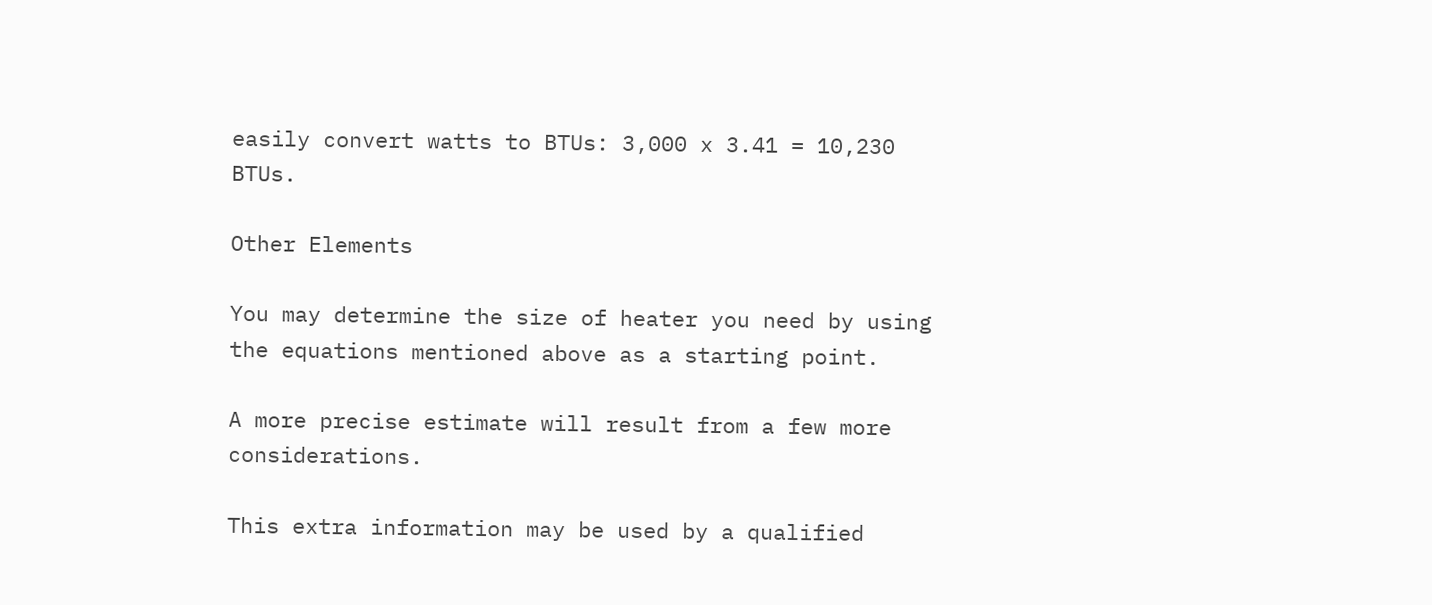easily convert watts to BTUs: 3,000 x 3.41 = 10,230 BTUs.

Other Elements

You may determine the size of heater you need by using the equations mentioned above as a starting point.

A more precise estimate will result from a few more considerations.

This extra information may be used by a qualified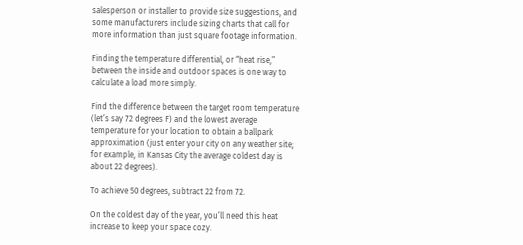salesperson or installer to provide size suggestions, and some manufacturers include sizing charts that call for more information than just square footage information.

Finding the temperature differential, or “heat rise,” between the inside and outdoor spaces is one way to calculate a load more simply.

Find the difference between the target room temperature (let’s say 72 degrees F) and the lowest average temperature for your location to obtain a ballpark approximation (just enter your city on any weather site; for example, in Kansas City the average coldest day is about 22 degrees).

To achieve 50 degrees, subtract 22 from 72.

On the coldest day of the year, you’ll need this heat increase to keep your space cozy.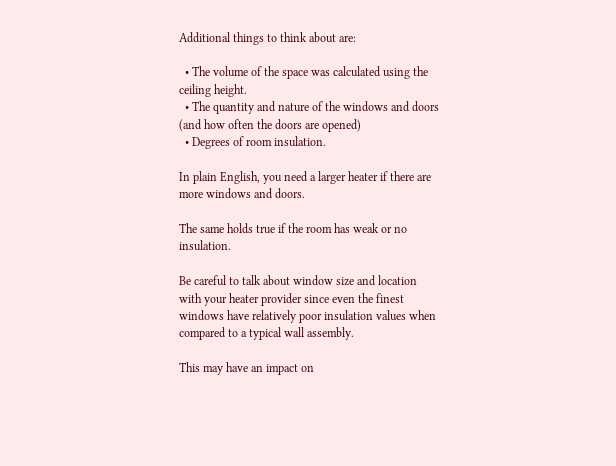Additional things to think about are:

  • The volume of the space was calculated using the ceiling height.
  • The quantity and nature of the windows and doors (and how often the doors are opened)
  • Degrees of room insulation.

In plain English, you need a larger heater if there are more windows and doors.

The same holds true if the room has weak or no insulation.

Be careful to talk about window size and location with your heater provider since even the finest windows have relatively poor insulation values when compared to a typical wall assembly.

This may have an impact on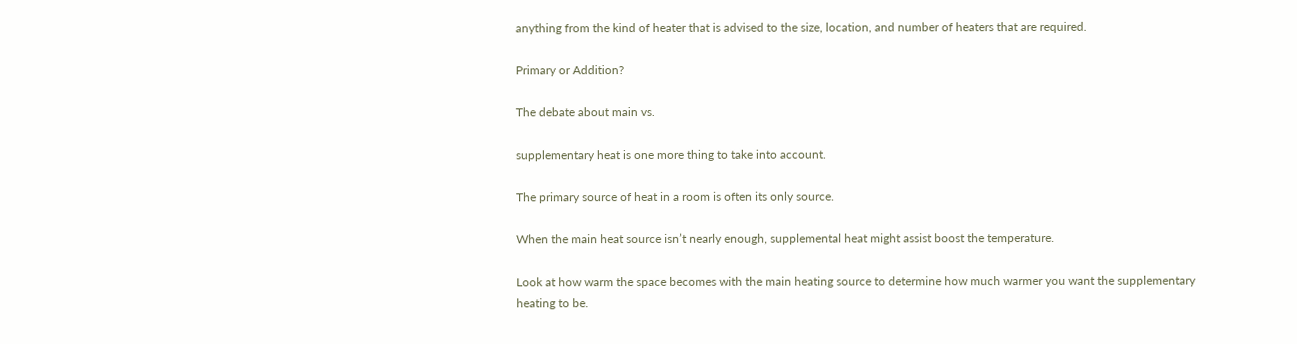anything from the kind of heater that is advised to the size, location, and number of heaters that are required.

Primary or Addition?

The debate about main vs.

supplementary heat is one more thing to take into account.

The primary source of heat in a room is often its only source.

When the main heat source isn’t nearly enough, supplemental heat might assist boost the temperature.

Look at how warm the space becomes with the main heating source to determine how much warmer you want the supplementary heating to be.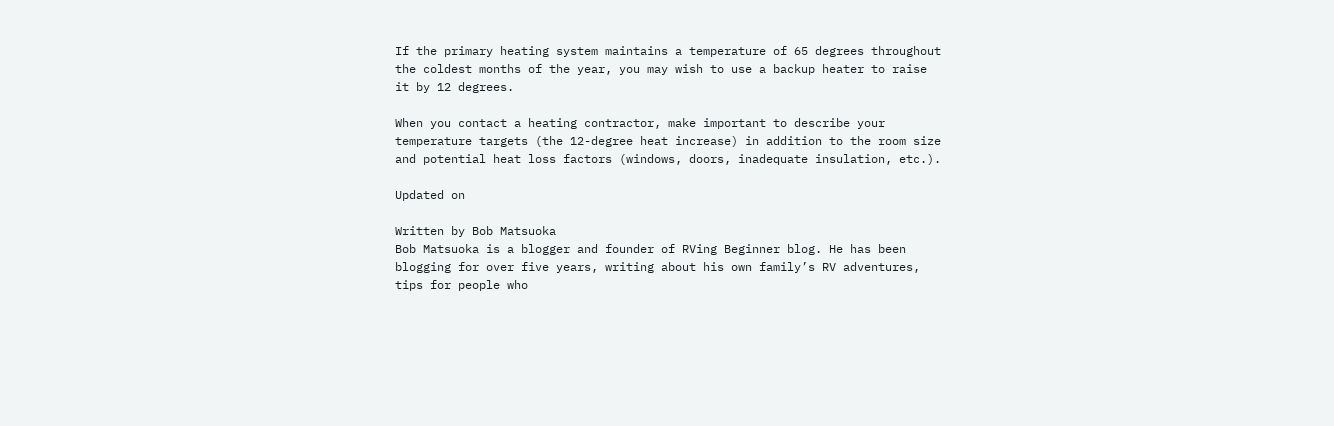If the primary heating system maintains a temperature of 65 degrees throughout the coldest months of the year, you may wish to use a backup heater to raise it by 12 degrees.

When you contact a heating contractor, make important to describe your temperature targets (the 12-degree heat increase) in addition to the room size and potential heat loss factors (windows, doors, inadequate insulation, etc.).

Updated on

Written by Bob Matsuoka
Bob Matsuoka is a blogger and founder of RVing Beginner blog. He has been blogging for over five years, writing about his own family’s RV adventures, tips for people who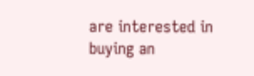are interested in buying an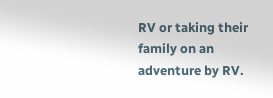RV or taking their family on an adventure by RV.